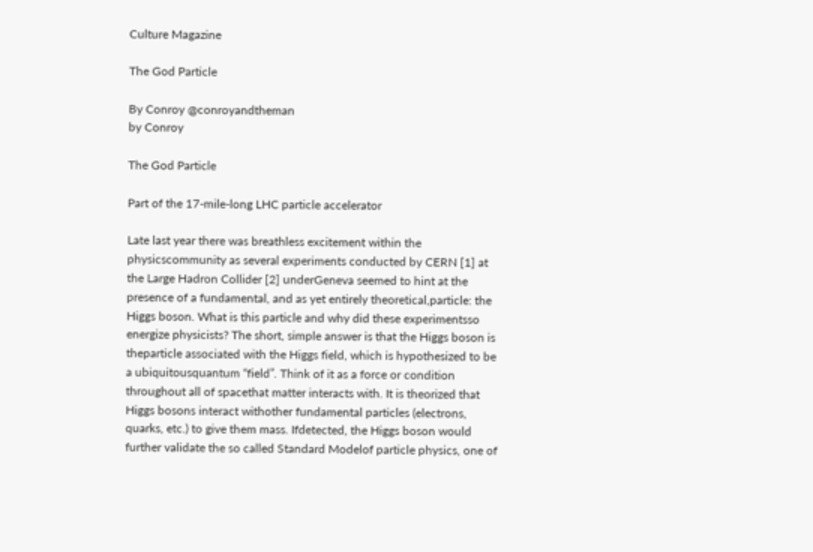Culture Magazine

The God Particle

By Conroy @conroyandtheman
by Conroy

The God Particle

Part of the 17-mile-long LHC particle accelerator

Late last year there was breathless excitement within the physicscommunity as several experiments conducted by CERN [1] at the Large Hadron Collider [2] underGeneva seemed to hint at the presence of a fundamental, and as yet entirely theoretical,particle: the Higgs boson. What is this particle and why did these experimentsso energize physicists? The short, simple answer is that the Higgs boson is theparticle associated with the Higgs field, which is hypothesized to be a ubiquitousquantum “field”. Think of it as a force or condition throughout all of spacethat matter interacts with. It is theorized that Higgs bosons interact withother fundamental particles (electrons, quarks, etc.) to give them mass. Ifdetected, the Higgs boson would further validate the so called Standard Modelof particle physics, one of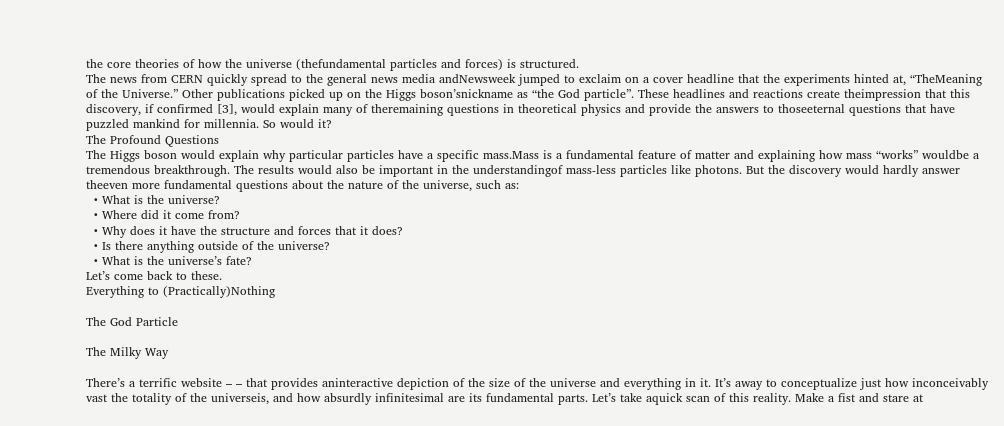the core theories of how the universe (thefundamental particles and forces) is structured.
The news from CERN quickly spread to the general news media andNewsweek jumped to exclaim on a cover headline that the experiments hinted at, “TheMeaning of the Universe.” Other publications picked up on the Higgs boson’snickname as “the God particle”. These headlines and reactions create theimpression that this discovery, if confirmed [3], would explain many of theremaining questions in theoretical physics and provide the answers to thoseeternal questions that have puzzled mankind for millennia. So would it?
The Profound Questions
The Higgs boson would explain why particular particles have a specific mass.Mass is a fundamental feature of matter and explaining how mass “works” wouldbe a tremendous breakthrough. The results would also be important in the understandingof mass-less particles like photons. But the discovery would hardly answer theeven more fundamental questions about the nature of the universe, such as:
  • What is the universe?
  • Where did it come from?
  • Why does it have the structure and forces that it does?
  • Is there anything outside of the universe?
  • What is the universe’s fate?
Let’s come back to these.
Everything to (Practically)Nothing

The God Particle

The Milky Way

There’s a terrific website – – that provides aninteractive depiction of the size of the universe and everything in it. It’s away to conceptualize just how inconceivably vast the totality of the universeis, and how absurdly infinitesimal are its fundamental parts. Let’s take aquick scan of this reality. Make a fist and stare at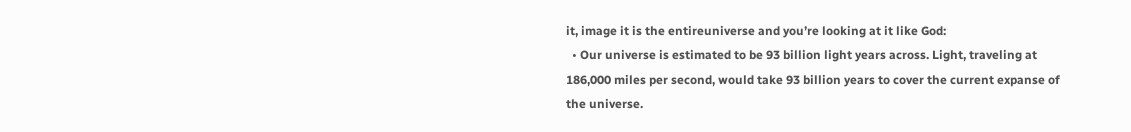it, image it is the entireuniverse and you’re looking at it like God:
  • Our universe is estimated to be 93 billion light years across. Light, traveling at 186,000 miles per second, would take 93 billion years to cover the current expanse of the universe.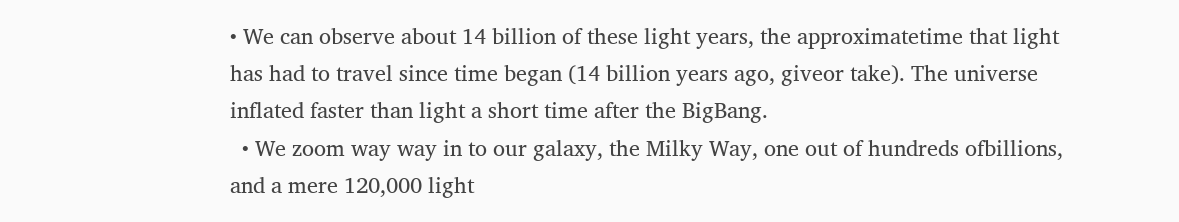• We can observe about 14 billion of these light years, the approximatetime that light has had to travel since time began (14 billion years ago, giveor take). The universe inflated faster than light a short time after the BigBang.
  • We zoom way way in to our galaxy, the Milky Way, one out of hundreds ofbillions, and a mere 120,000 light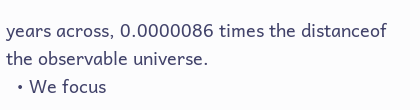years across, 0.0000086 times the distanceof the observable universe.
  • We focus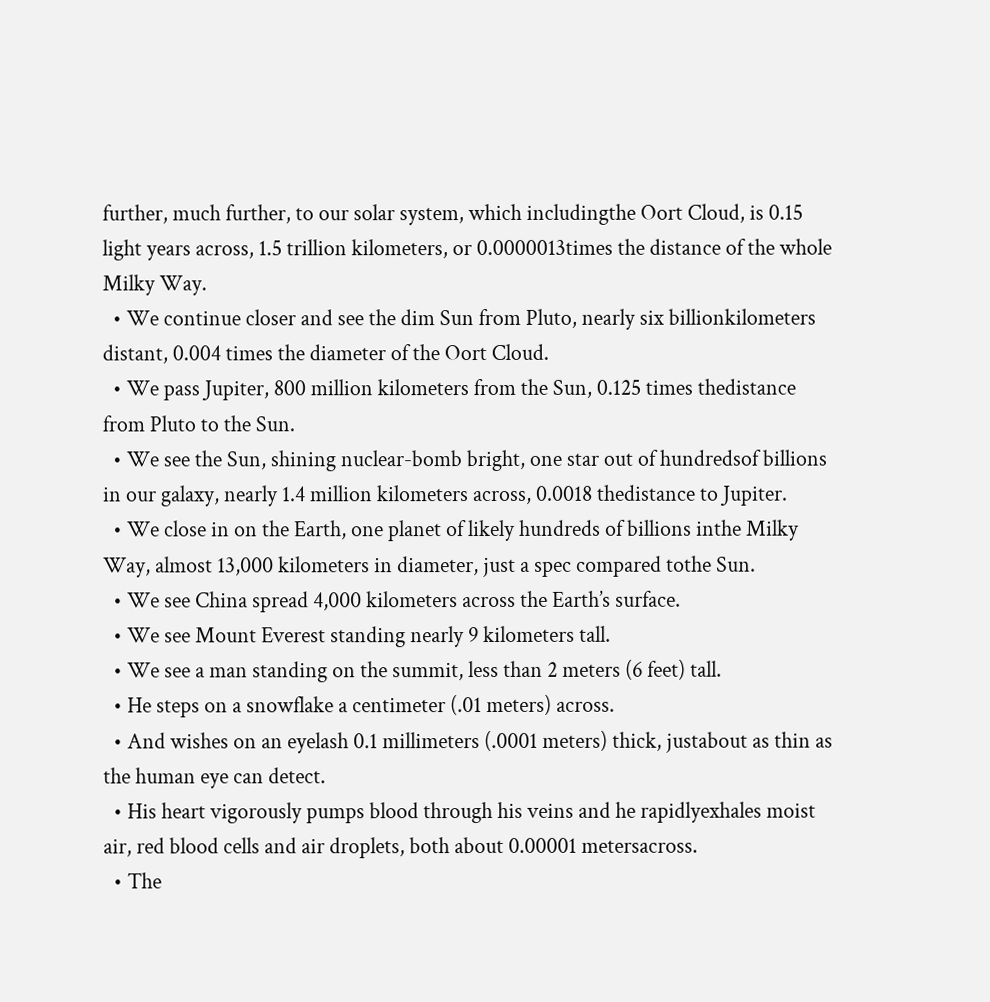further, much further, to our solar system, which includingthe Oort Cloud, is 0.15 light years across, 1.5 trillion kilometers, or 0.0000013times the distance of the whole Milky Way.
  • We continue closer and see the dim Sun from Pluto, nearly six billionkilometers distant, 0.004 times the diameter of the Oort Cloud.
  • We pass Jupiter, 800 million kilometers from the Sun, 0.125 times thedistance from Pluto to the Sun.
  • We see the Sun, shining nuclear-bomb bright, one star out of hundredsof billions in our galaxy, nearly 1.4 million kilometers across, 0.0018 thedistance to Jupiter.
  • We close in on the Earth, one planet of likely hundreds of billions inthe Milky Way, almost 13,000 kilometers in diameter, just a spec compared tothe Sun.
  • We see China spread 4,000 kilometers across the Earth’s surface.
  • We see Mount Everest standing nearly 9 kilometers tall.
  • We see a man standing on the summit, less than 2 meters (6 feet) tall.
  • He steps on a snowflake a centimeter (.01 meters) across.
  • And wishes on an eyelash 0.1 millimeters (.0001 meters) thick, justabout as thin as the human eye can detect.
  • His heart vigorously pumps blood through his veins and he rapidlyexhales moist air, red blood cells and air droplets, both about 0.00001 metersacross.
  • The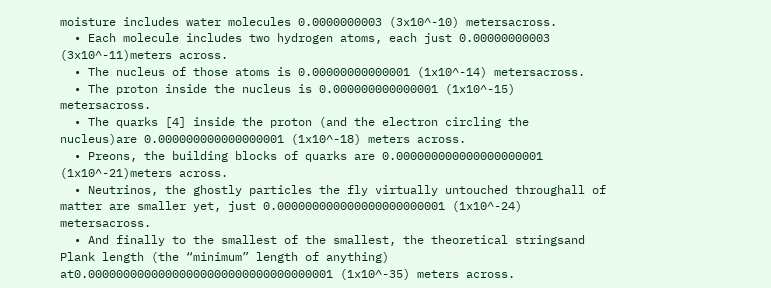moisture includes water molecules 0.0000000003 (3x10^-10) metersacross.
  • Each molecule includes two hydrogen atoms, each just 0.00000000003 (3x10^-11)meters across.
  • The nucleus of those atoms is 0.00000000000001 (1x10^-14) metersacross.
  • The proton inside the nucleus is 0.000000000000001 (1x10^-15) metersacross.
  • The quarks [4] inside the proton (and the electron circling the nucleus)are 0.000000000000000001 (1x10^-18) meters across.
  • Preons, the building blocks of quarks are 0.000000000000000000001 (1x10^-21)meters across.
  • Neutrinos, the ghostly particles the fly virtually untouched throughall of matter are smaller yet, just 0.000000000000000000000001 (1x10^-24) metersacross.
  • And finally to the smallest of the smallest, the theoretical stringsand Plank length (the “minimum” length of anything) at0.00000000000000000000000000000000001 (1x10^-35) meters across.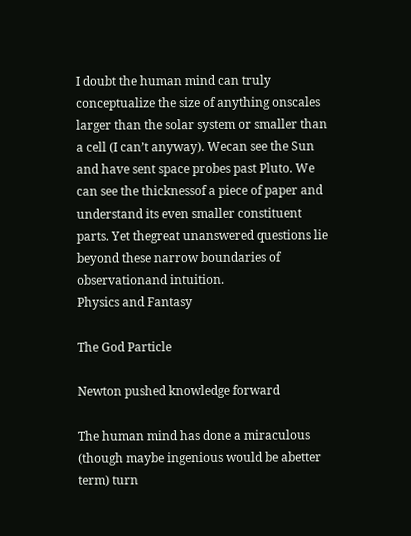I doubt the human mind can truly conceptualize the size of anything onscales larger than the solar system or smaller than a cell (I can’t anyway). Wecan see the Sun and have sent space probes past Pluto. We can see the thicknessof a piece of paper and understand its even smaller constituent parts. Yet thegreat unanswered questions lie beyond these narrow boundaries of observationand intuition.
Physics and Fantasy

The God Particle

Newton pushed knowledge forward

The human mind has done a miraculous (though maybe ingenious would be abetter term) turn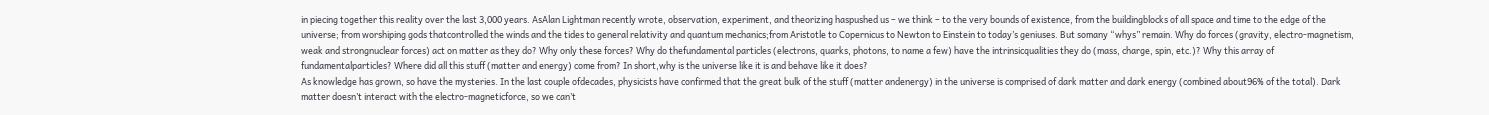in piecing together this reality over the last 3,000 years. AsAlan Lightman recently wrote, observation, experiment, and theorizing haspushed us – we think – to the very bounds of existence, from the buildingblocks of all space and time to the edge of the universe; from worshiping gods thatcontrolled the winds and the tides to general relativity and quantum mechanics;from Aristotle to Copernicus to Newton to Einstein to today’s geniuses. But somany “whys” remain. Why do forces (gravity, electro-magnetism, weak and strongnuclear forces) act on matter as they do? Why only these forces? Why do thefundamental particles (electrons, quarks, photons, to name a few) have the intrinsicqualities they do (mass, charge, spin, etc.)? Why this array of fundamentalparticles? Where did all this stuff (matter and energy) come from? In short,why is the universe like it is and behave like it does?
As knowledge has grown, so have the mysteries. In the last couple ofdecades, physicists have confirmed that the great bulk of the stuff (matter andenergy) in the universe is comprised of dark matter and dark energy (combined about96% of the total). Dark matter doesn’t interact with the electro-magneticforce, so we can’t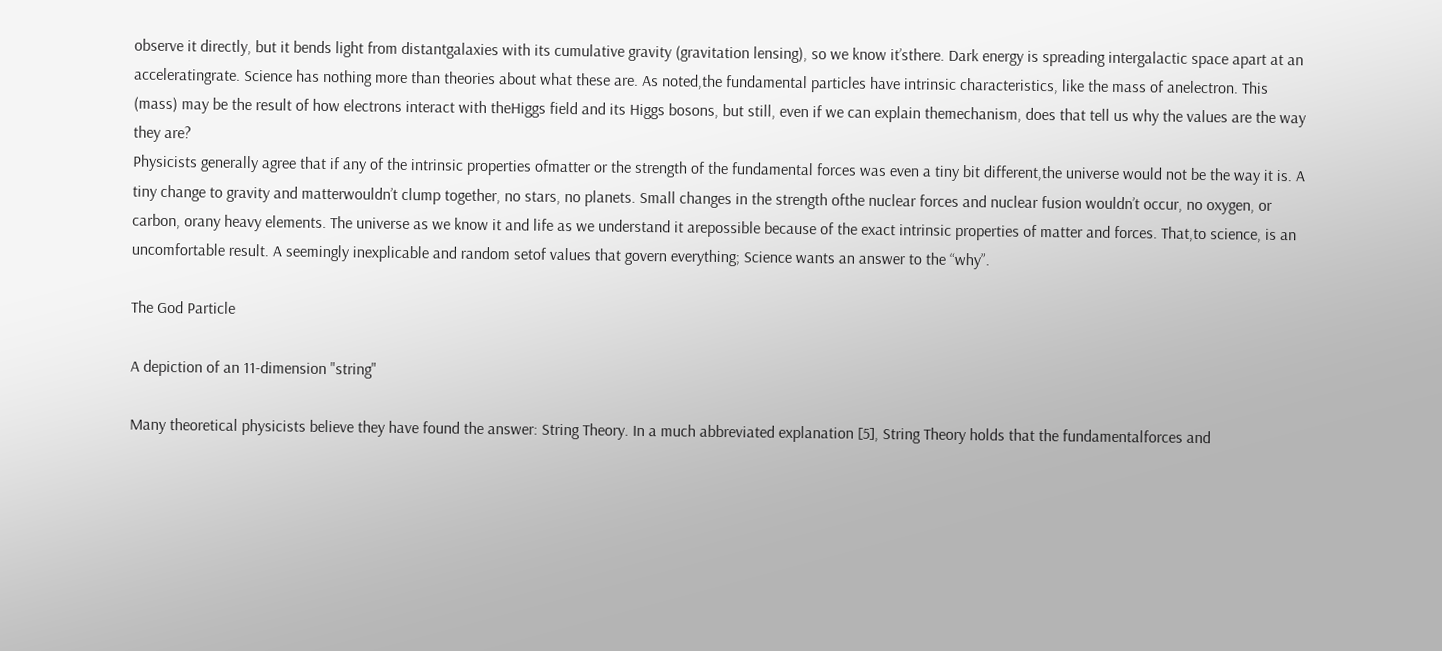observe it directly, but it bends light from distantgalaxies with its cumulative gravity (gravitation lensing), so we know it’sthere. Dark energy is spreading intergalactic space apart at an acceleratingrate. Science has nothing more than theories about what these are. As noted,the fundamental particles have intrinsic characteristics, like the mass of anelectron. This (mass) may be the result of how electrons interact with theHiggs field and its Higgs bosons, but still, even if we can explain themechanism, does that tell us why the values are the way they are?
Physicists generally agree that if any of the intrinsic properties ofmatter or the strength of the fundamental forces was even a tiny bit different,the universe would not be the way it is. A tiny change to gravity and matterwouldn’t clump together, no stars, no planets. Small changes in the strength ofthe nuclear forces and nuclear fusion wouldn’t occur, no oxygen, or carbon, orany heavy elements. The universe as we know it and life as we understand it arepossible because of the exact intrinsic properties of matter and forces. That,to science, is an uncomfortable result. A seemingly inexplicable and random setof values that govern everything; Science wants an answer to the “why”.

The God Particle

A depiction of an 11-dimension "string"

Many theoretical physicists believe they have found the answer: String Theory. In a much abbreviated explanation [5], String Theory holds that the fundamentalforces and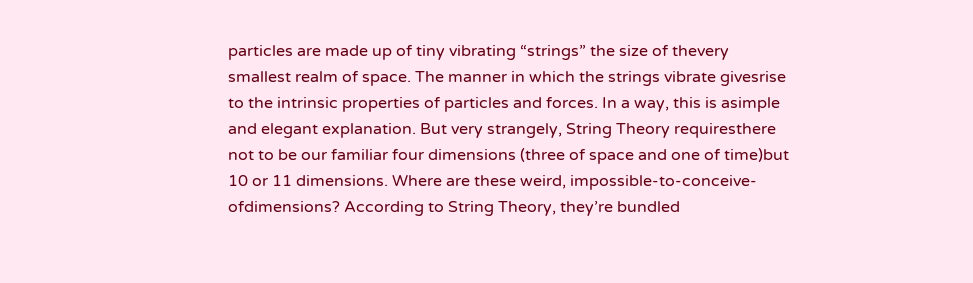particles are made up of tiny vibrating “strings” the size of thevery smallest realm of space. The manner in which the strings vibrate givesrise to the intrinsic properties of particles and forces. In a way, this is asimple and elegant explanation. But very strangely, String Theory requiresthere not to be our familiar four dimensions (three of space and one of time)but 10 or 11 dimensions. Where are these weird, impossible-to-conceive-ofdimensions? According to String Theory, they’re bundled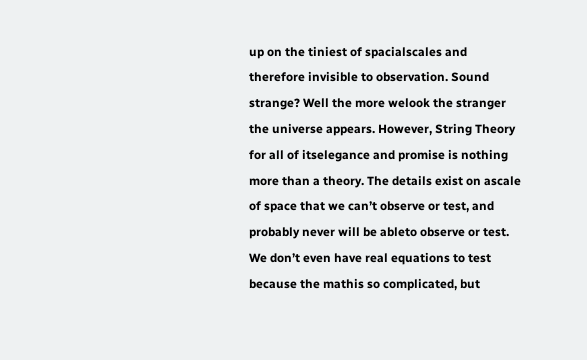up on the tiniest of spacialscales and therefore invisible to observation. Sound strange? Well the more welook the stranger the universe appears. However, String Theory for all of itselegance and promise is nothing more than a theory. The details exist on ascale of space that we can’t observe or test, and probably never will be ableto observe or test. We don’t even have real equations to test because the mathis so complicated, but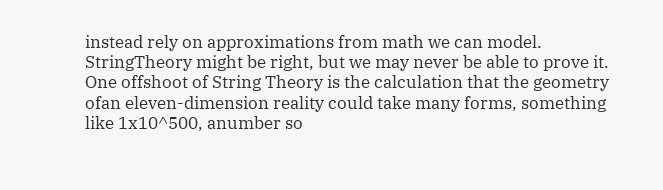instead rely on approximations from math we can model. StringTheory might be right, but we may never be able to prove it.
One offshoot of String Theory is the calculation that the geometry ofan eleven-dimension reality could take many forms, something like 1x10^500, anumber so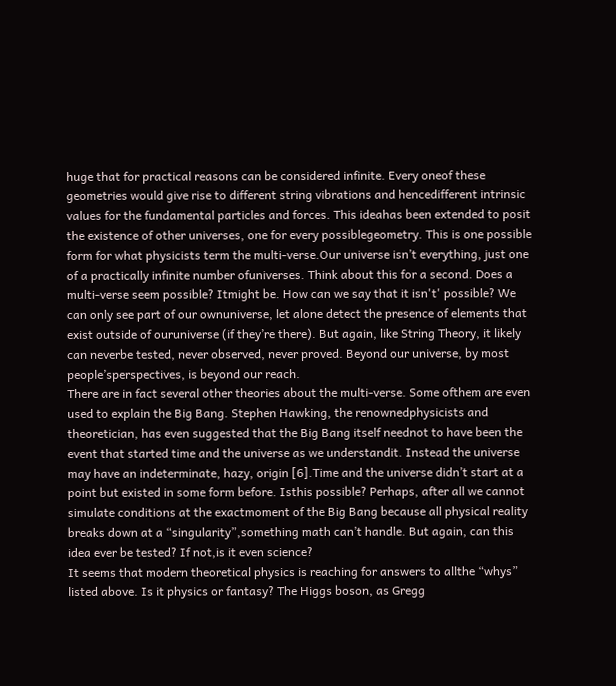huge that for practical reasons can be considered infinite. Every oneof these geometries would give rise to different string vibrations and hencedifferent intrinsic values for the fundamental particles and forces. This ideahas been extended to posit the existence of other universes, one for every possiblegeometry. This is one possible form for what physicists term the multi-verse.Our universe isn’t everything, just one of a practically infinite number ofuniverses. Think about this for a second. Does a multi-verse seem possible? Itmight be. How can we say that it isn't' possible? We can only see part of our ownuniverse, let alone detect the presence of elements that exist outside of ouruniverse (if they’re there). But again, like String Theory, it likely can neverbe tested, never observed, never proved. Beyond our universe, by most people’sperspectives, is beyond our reach.
There are in fact several other theories about the multi-verse. Some ofthem are even used to explain the Big Bang. Stephen Hawking, the renownedphysicists and theoretician, has even suggested that the Big Bang itself neednot to have been the event that started time and the universe as we understandit. Instead the universe may have an indeterminate, hazy, origin [6].Time and the universe didn’t start at a point but existed in some form before. Isthis possible? Perhaps, after all we cannot simulate conditions at the exactmoment of the Big Bang because all physical reality breaks down at a “singularity”,something math can’t handle. But again, can this idea ever be tested? If not,is it even science?
It seems that modern theoretical physics is reaching for answers to allthe “whys” listed above. Is it physics or fantasy? The Higgs boson, as Gregg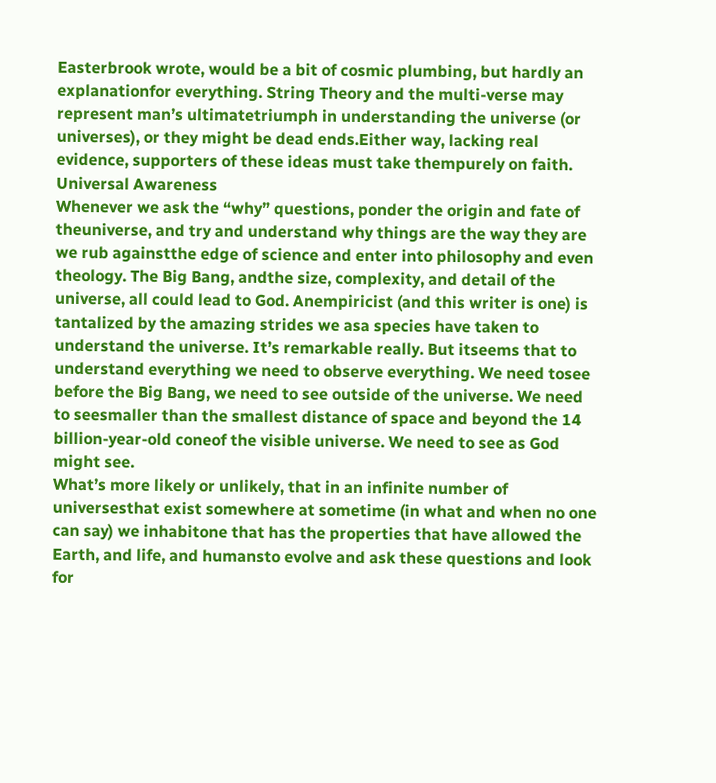Easterbrook wrote, would be a bit of cosmic plumbing, but hardly an explanationfor everything. String Theory and the multi-verse may represent man’s ultimatetriumph in understanding the universe (or universes), or they might be dead ends.Either way, lacking real evidence, supporters of these ideas must take thempurely on faith.
Universal Awareness
Whenever we ask the “why” questions, ponder the origin and fate of theuniverse, and try and understand why things are the way they are we rub againstthe edge of science and enter into philosophy and even theology. The Big Bang, andthe size, complexity, and detail of the universe, all could lead to God. Anempiricist (and this writer is one) is tantalized by the amazing strides we asa species have taken to understand the universe. It’s remarkable really. But itseems that to understand everything we need to observe everything. We need tosee before the Big Bang, we need to see outside of the universe. We need to seesmaller than the smallest distance of space and beyond the 14 billion-year-old coneof the visible universe. We need to see as God might see.
What’s more likely or unlikely, that in an infinite number of universesthat exist somewhere at sometime (in what and when no one can say) we inhabitone that has the properties that have allowed the Earth, and life, and humansto evolve and ask these questions and look for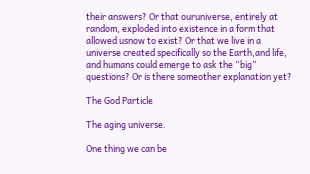their answers? Or that ouruniverse, entirely at random, exploded into existence in a form that allowed usnow to exist? Or that we live in a universe created specifically so the Earth,and life, and humans could emerge to ask the “big” questions? Or is there someother explanation yet?

The God Particle

The aging universe.

One thing we can be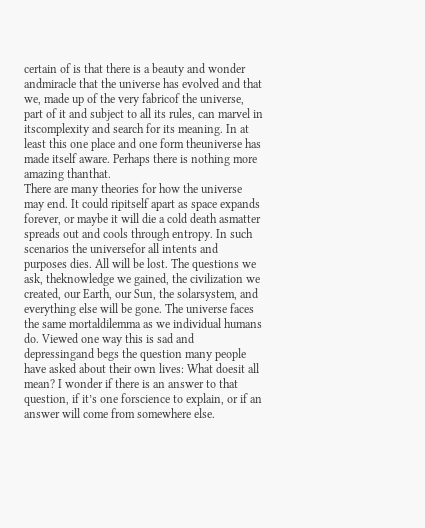certain of is that there is a beauty and wonder andmiracle that the universe has evolved and that we, made up of the very fabricof the universe, part of it and subject to all its rules, can marvel in itscomplexity and search for its meaning. In at least this one place and one form theuniverse has made itself aware. Perhaps there is nothing more amazing thanthat.
There are many theories for how the universe may end. It could ripitself apart as space expands forever, or maybe it will die a cold death asmatter spreads out and cools through entropy. In such scenarios the universefor all intents and purposes dies. All will be lost. The questions we ask, theknowledge we gained, the civilization we created, our Earth, our Sun, the solarsystem, and everything else will be gone. The universe faces the same mortaldilemma as we individual humans do. Viewed one way this is sad and depressingand begs the question many people have asked about their own lives: What doesit all mean? I wonder if there is an answer to that question, if it’s one forscience to explain, or if an answer will come from somewhere else.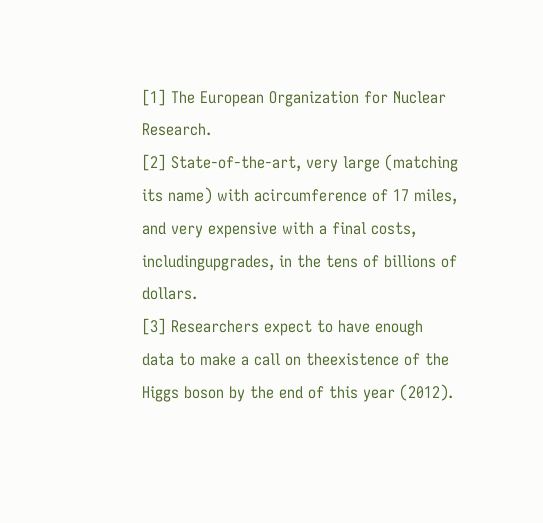[1] The European Organization for Nuclear Research.
[2] State-of-the-art, very large (matching its name) with acircumference of 17 miles, and very expensive with a final costs, includingupgrades, in the tens of billions of dollars.
[3] Researchers expect to have enough data to make a call on theexistence of the Higgs boson by the end of this year (2012).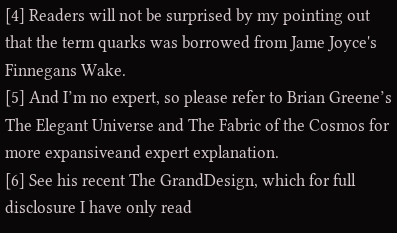[4] Readers will not be surprised by my pointing out that the term quarks was borrowed from Jame Joyce's Finnegans Wake.
[5] And I’m no expert, so please refer to Brian Greene’s The Elegant Universe and The Fabric of the Cosmos for more expansiveand expert explanation.
[6] See his recent The GrandDesign, which for full disclosure I have only read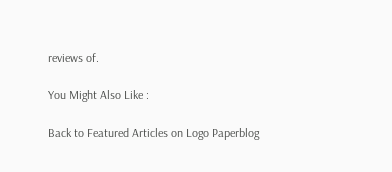reviews of.

You Might Also Like :

Back to Featured Articles on Logo Paperblog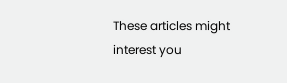These articles might interest you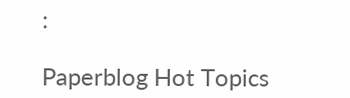:

Paperblog Hot Topics